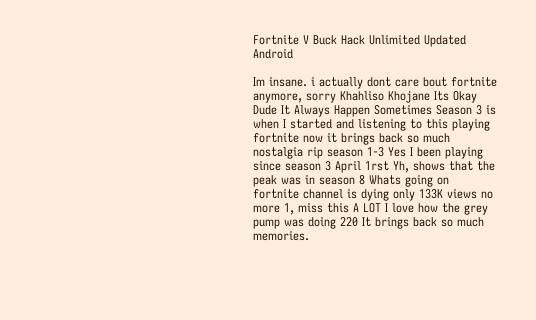Fortnite V Buck Hack Unlimited Updated Android

Im insane. i actually dont care bout fortnite anymore, sorry Khahliso Khojane Its Okay Dude It Always Happen Sometimes Season 3 is when I started and listening to this playing fortnite now it brings back so much nostalgia rip season 1-3 Yes I been playing since season 3 April 1rst Yh, shows that the peak was in season 8 Whats going on fortnite channel is dying only 133K views no more 1, miss this A LOT I love how the grey pump was doing 220 It brings back so much memories.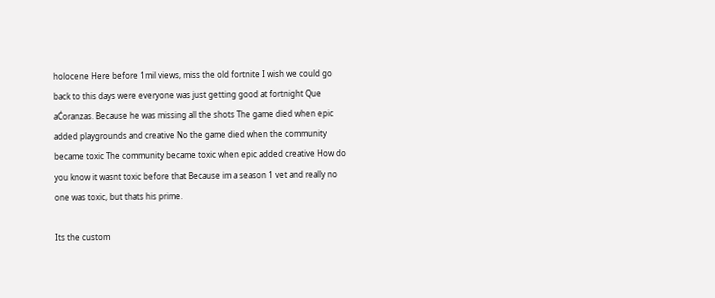holocene Here before 1mil views, miss the old fortnite I wish we could go back to this days were everyone was just getting good at fortnight Que aĆoranzas. Because he was missing all the shots The game died when epic added playgrounds and creative No the game died when the community became toxic The community became toxic when epic added creative How do you know it wasnt toxic before that Because im a season 1 vet and really no one was toxic, but thats his prime.

Its the custom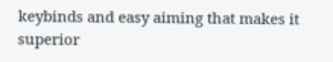keybinds and easy aiming that makes it superior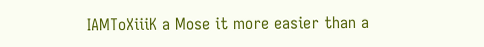IAMToXiiiK a Mose it more easier than a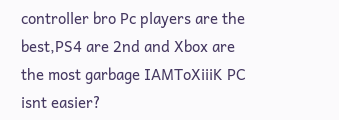controller bro Pc players are the best,PS4 are 2nd and Xbox are the most garbage IAMToXiiiK PC isnt easier?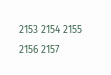2153 2154 2155 2156 2157